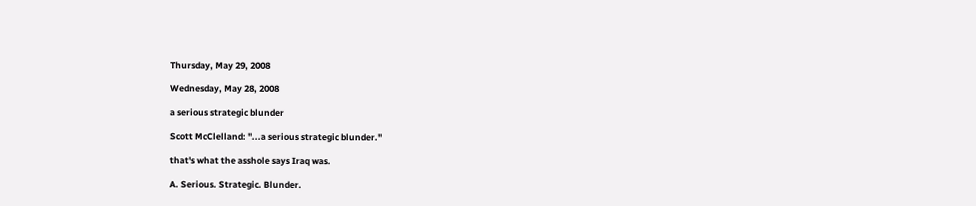Thursday, May 29, 2008

Wednesday, May 28, 2008

a serious strategic blunder

Scott McClelland: "...a serious strategic blunder."

that's what the asshole says Iraq was.

A. Serious. Strategic. Blunder.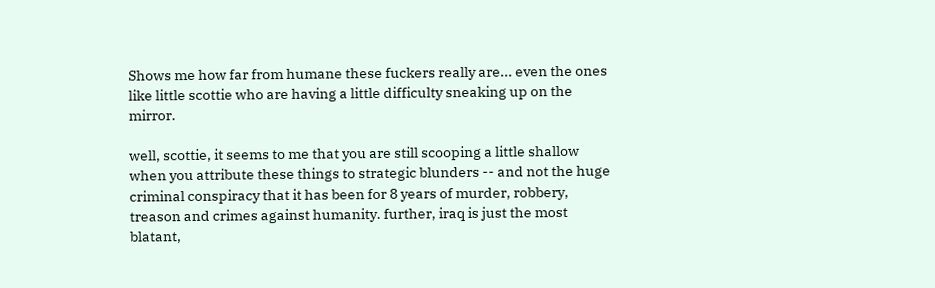Shows me how far from humane these fuckers really are... even the ones like little scottie who are having a little difficulty sneaking up on the mirror.

well, scottie, it seems to me that you are still scooping a little shallow when you attribute these things to strategic blunders -- and not the huge criminal conspiracy that it has been for 8 years of murder, robbery, treason and crimes against humanity. further, iraq is just the most blatant,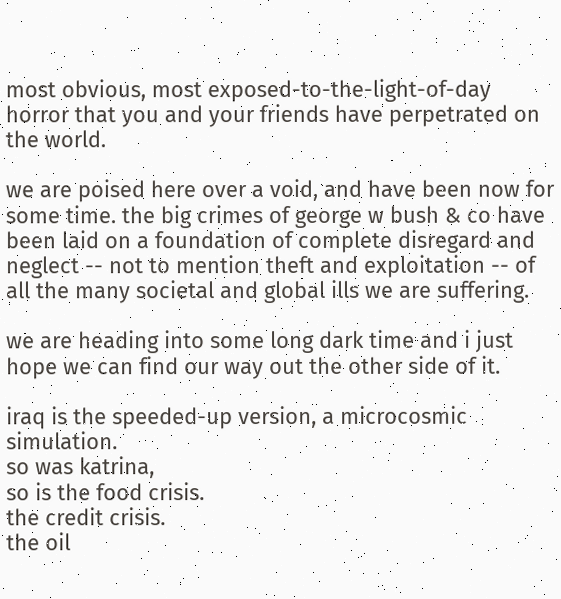most obvious, most exposed-to-the-light-of-day horror that you and your friends have perpetrated on the world.

we are poised here over a void, and have been now for some time. the big crimes of george w bush & co have been laid on a foundation of complete disregard and neglect -- not to mention theft and exploitation -- of all the many societal and global ills we are suffering.

we are heading into some long dark time and i just hope we can find our way out the other side of it.

iraq is the speeded-up version, a microcosmic simulation.
so was katrina,
so is the food crisis.
the credit crisis.
the oil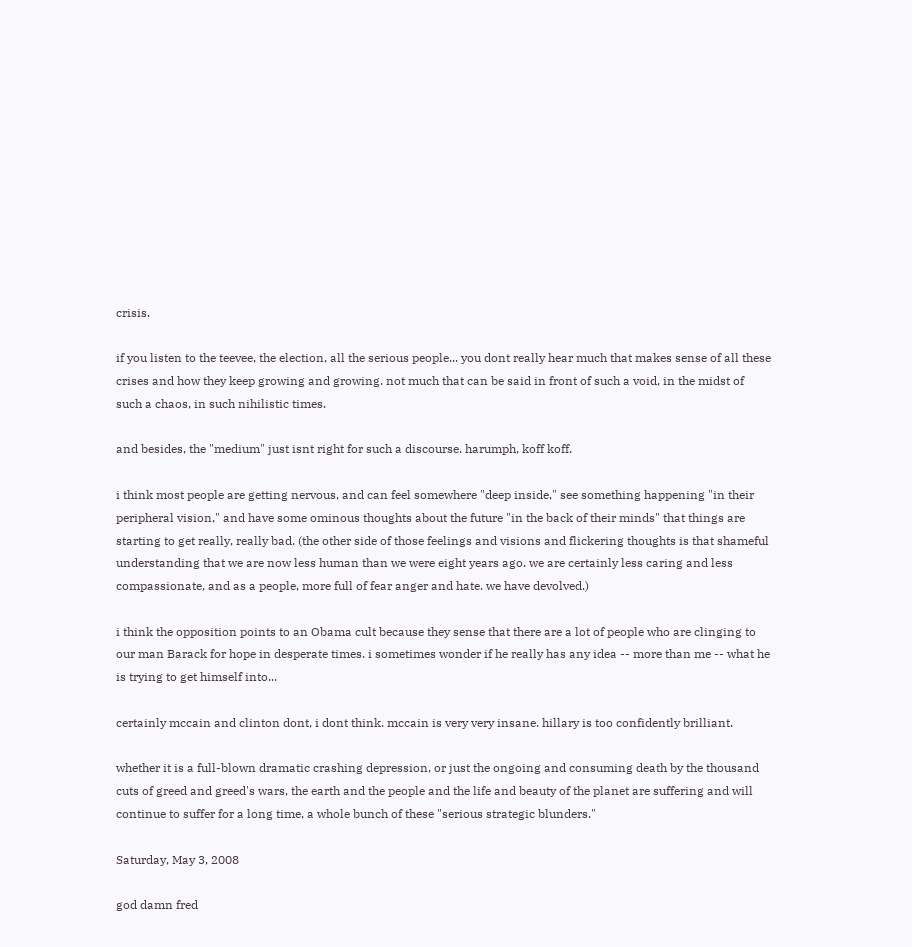crisis.

if you listen to the teevee, the election, all the serious people... you dont really hear much that makes sense of all these crises and how they keep growing and growing. not much that can be said in front of such a void, in the midst of such a chaos, in such nihilistic times.

and besides, the "medium" just isnt right for such a discourse. harumph, koff koff.

i think most people are getting nervous, and can feel somewhere "deep inside," see something happening "in their peripheral vision," and have some ominous thoughts about the future "in the back of their minds" that things are starting to get really, really bad. (the other side of those feelings and visions and flickering thoughts is that shameful understanding that we are now less human than we were eight years ago. we are certainly less caring and less compassionate, and as a people, more full of fear anger and hate. we have devolved.)

i think the opposition points to an Obama cult because they sense that there are a lot of people who are clinging to our man Barack for hope in desperate times. i sometimes wonder if he really has any idea -- more than me -- what he is trying to get himself into...

certainly mccain and clinton dont, i dont think. mccain is very very insane. hillary is too confidently brilliant.

whether it is a full-blown dramatic crashing depression, or just the ongoing and consuming death by the thousand cuts of greed and greed's wars, the earth and the people and the life and beauty of the planet are suffering and will continue to suffer for a long time, a whole bunch of these "serious strategic blunders."

Saturday, May 3, 2008

god damn fred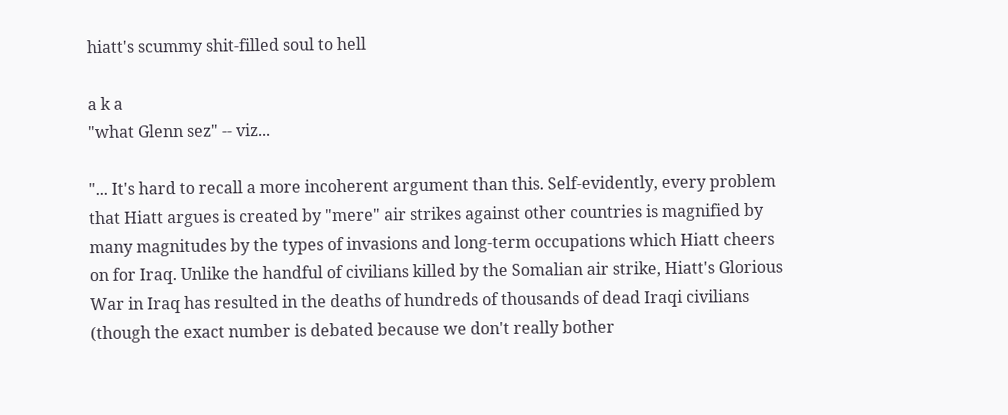hiatt's scummy shit-filled soul to hell

a k a
"what Glenn sez" -- viz...

"... It's hard to recall a more incoherent argument than this. Self-evidently, every problem that Hiatt argues is created by "mere" air strikes against other countries is magnified by many magnitudes by the types of invasions and long-term occupations which Hiatt cheers on for Iraq. Unlike the handful of civilians killed by the Somalian air strike, Hiatt's Glorious War in Iraq has resulted in the deaths of hundreds of thousands of dead Iraqi civilians (though the exact number is debated because we don't really bother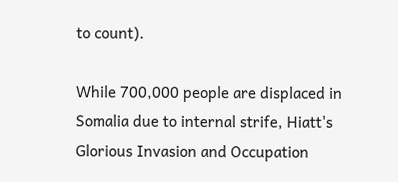to count).

While 700,000 people are displaced in Somalia due to internal strife, Hiatt's Glorious Invasion and Occupation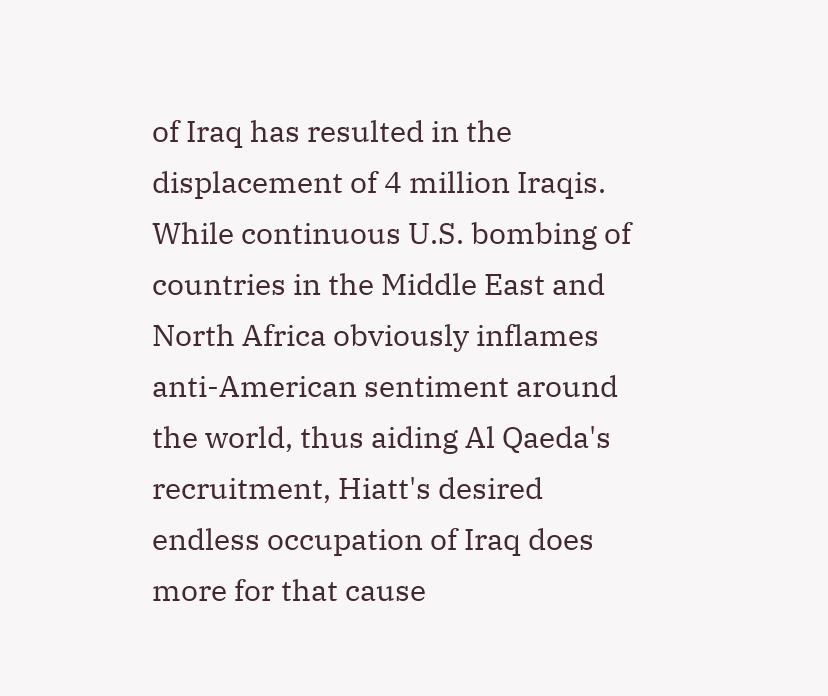of Iraq has resulted in the displacement of 4 million Iraqis. While continuous U.S. bombing of countries in the Middle East and North Africa obviously inflames anti-American sentiment around the world, thus aiding Al Qaeda's recruitment, Hiatt's desired endless occupation of Iraq does more for that cause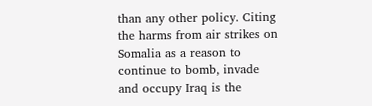than any other policy. Citing the harms from air strikes on Somalia as a reason to continue to bomb, invade and occupy Iraq is the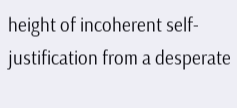height of incoherent self-justification from a desperate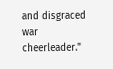and disgraced war cheerleader."